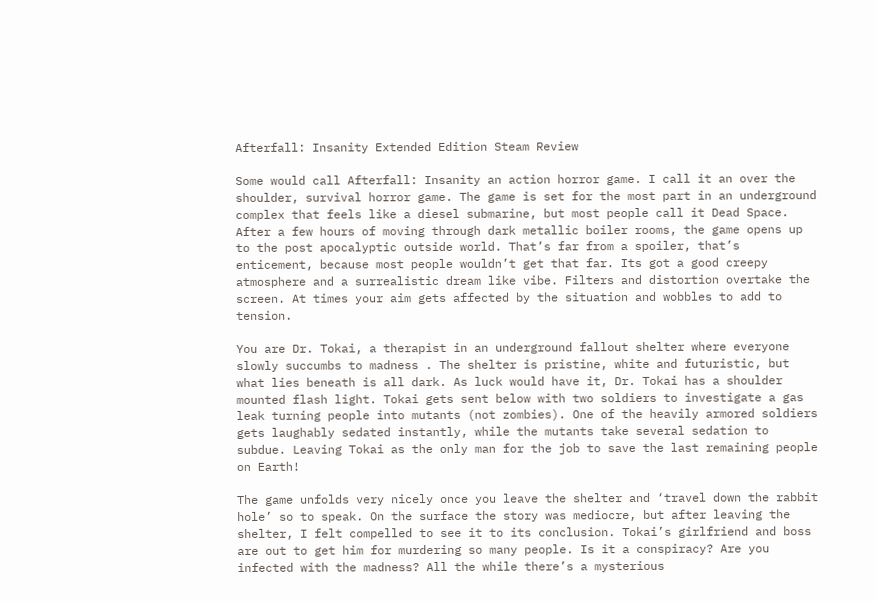Afterfall: Insanity Extended Edition Steam Review

Some would call Afterfall: Insanity an action horror game. I call it an over the shoulder, survival horror game. The game is set for the most part in an underground complex that feels like a diesel submarine, but most people call it Dead Space. After a few hours of moving through dark metallic boiler rooms, the game opens up to the post apocalyptic outside world. That’s far from a spoiler, that’s enticement, because most people wouldn’t get that far. Its got a good creepy atmosphere and a surrealistic dream like vibe. Filters and distortion overtake the screen. At times your aim gets affected by the situation and wobbles to add to tension.

You are Dr. Tokai, a therapist in an underground fallout shelter where everyone slowly succumbs to madness . The shelter is pristine, white and futuristic, but what lies beneath is all dark. As luck would have it, Dr. Tokai has a shoulder mounted flash light. Tokai gets sent below with two soldiers to investigate a gas leak turning people into mutants (not zombies). One of the heavily armored soldiers gets laughably sedated instantly, while the mutants take several sedation to subdue. Leaving Tokai as the only man for the job to save the last remaining people on Earth!

The game unfolds very nicely once you leave the shelter and ‘travel down the rabbit hole’ so to speak. On the surface the story was mediocre, but after leaving the shelter, I felt compelled to see it to its conclusion. Tokai’s girlfriend and boss are out to get him for murdering so many people. Is it a conspiracy? Are you infected with the madness? All the while there’s a mysterious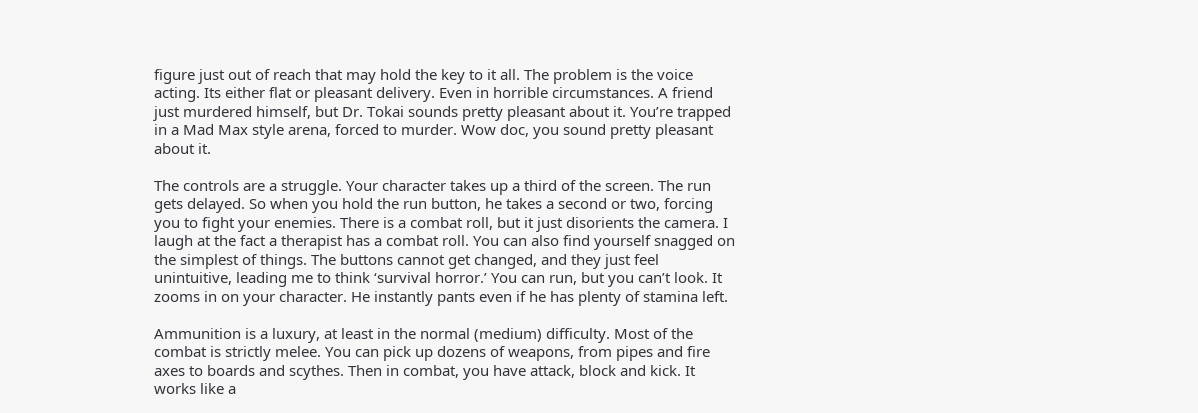figure just out of reach that may hold the key to it all. The problem is the voice acting. Its either flat or pleasant delivery. Even in horrible circumstances. A friend just murdered himself, but Dr. Tokai sounds pretty pleasant about it. You’re trapped in a Mad Max style arena, forced to murder. Wow doc, you sound pretty pleasant about it.

The controls are a struggle. Your character takes up a third of the screen. The run gets delayed. So when you hold the run button, he takes a second or two, forcing you to fight your enemies. There is a combat roll, but it just disorients the camera. I laugh at the fact a therapist has a combat roll. You can also find yourself snagged on the simplest of things. The buttons cannot get changed, and they just feel unintuitive, leading me to think ‘survival horror.’ You can run, but you can’t look. It zooms in on your character. He instantly pants even if he has plenty of stamina left.

Ammunition is a luxury, at least in the normal (medium) difficulty. Most of the combat is strictly melee. You can pick up dozens of weapons, from pipes and fire axes to boards and scythes. Then in combat, you have attack, block and kick. It works like a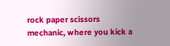rock paper scissors mechanic, where you kick a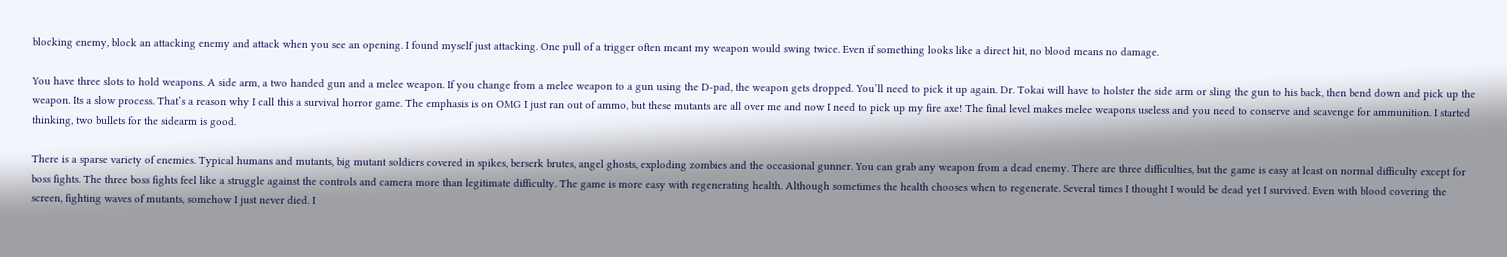blocking enemy, block an attacking enemy and attack when you see an opening. I found myself just attacking. One pull of a trigger often meant my weapon would swing twice. Even if something looks like a direct hit, no blood means no damage.

You have three slots to hold weapons. A side arm, a two handed gun and a melee weapon. If you change from a melee weapon to a gun using the D-pad, the weapon gets dropped. You’ll need to pick it up again. Dr. Tokai will have to holster the side arm or sling the gun to his back, then bend down and pick up the weapon. Its a slow process. That’s a reason why I call this a survival horror game. The emphasis is on OMG I just ran out of ammo, but these mutants are all over me and now I need to pick up my fire axe! The final level makes melee weapons useless and you need to conserve and scavenge for ammunition. I started thinking, two bullets for the sidearm is good.

There is a sparse variety of enemies. Typical humans and mutants, big mutant soldiers covered in spikes, berserk brutes, angel ghosts, exploding zombies and the occasional gunner. You can grab any weapon from a dead enemy. There are three difficulties, but the game is easy at least on normal difficulty except for boss fights. The three boss fights feel like a struggle against the controls and camera more than legitimate difficulty. The game is more easy with regenerating health. Although sometimes the health chooses when to regenerate. Several times I thought I would be dead yet I survived. Even with blood covering the screen, fighting waves of mutants, somehow I just never died. I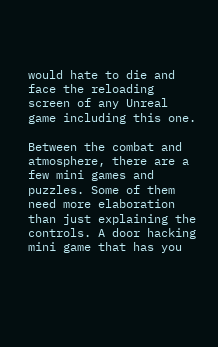would hate to die and face the reloading screen of any Unreal game including this one.

Between the combat and atmosphere, there are a few mini games and puzzles. Some of them need more elaboration than just explaining the controls. A door hacking mini game that has you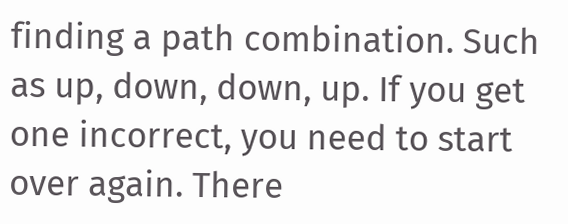finding a path combination. Such as up, down, down, up. If you get one incorrect, you need to start over again. There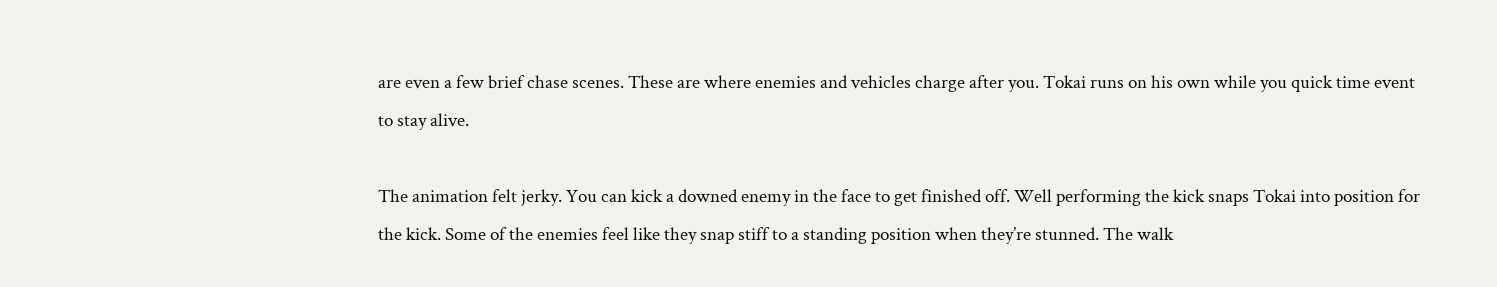are even a few brief chase scenes. These are where enemies and vehicles charge after you. Tokai runs on his own while you quick time event to stay alive.

The animation felt jerky. You can kick a downed enemy in the face to get finished off. Well performing the kick snaps Tokai into position for the kick. Some of the enemies feel like they snap stiff to a standing position when they’re stunned. The walk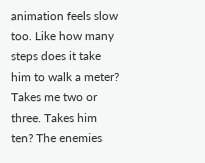animation feels slow too. Like how many steps does it take him to walk a meter? Takes me two or three. Takes him ten? The enemies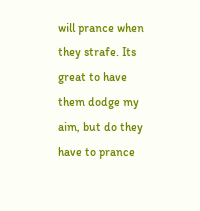will prance when they strafe. Its great to have them dodge my aim, but do they have to prance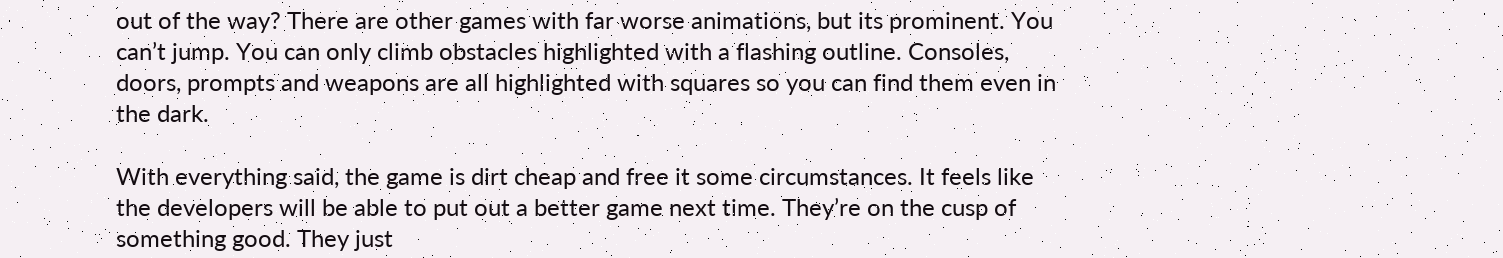out of the way? There are other games with far worse animations, but its prominent. You can’t jump. You can only climb obstacles highlighted with a flashing outline. Consoles, doors, prompts and weapons are all highlighted with squares so you can find them even in the dark.

With everything said, the game is dirt cheap and free it some circumstances. It feels like the developers will be able to put out a better game next time. They’re on the cusp of something good. They just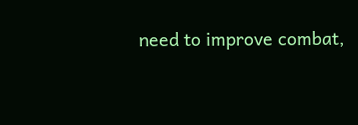need to improve combat,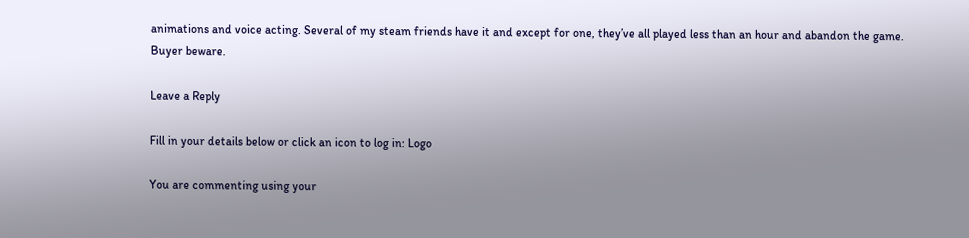animations and voice acting. Several of my steam friends have it and except for one, they’ve all played less than an hour and abandon the game. Buyer beware.

Leave a Reply

Fill in your details below or click an icon to log in: Logo

You are commenting using your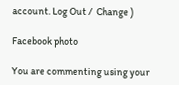account. Log Out /  Change )

Facebook photo

You are commenting using your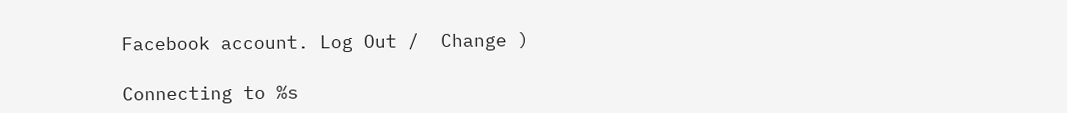Facebook account. Log Out /  Change )

Connecting to %s